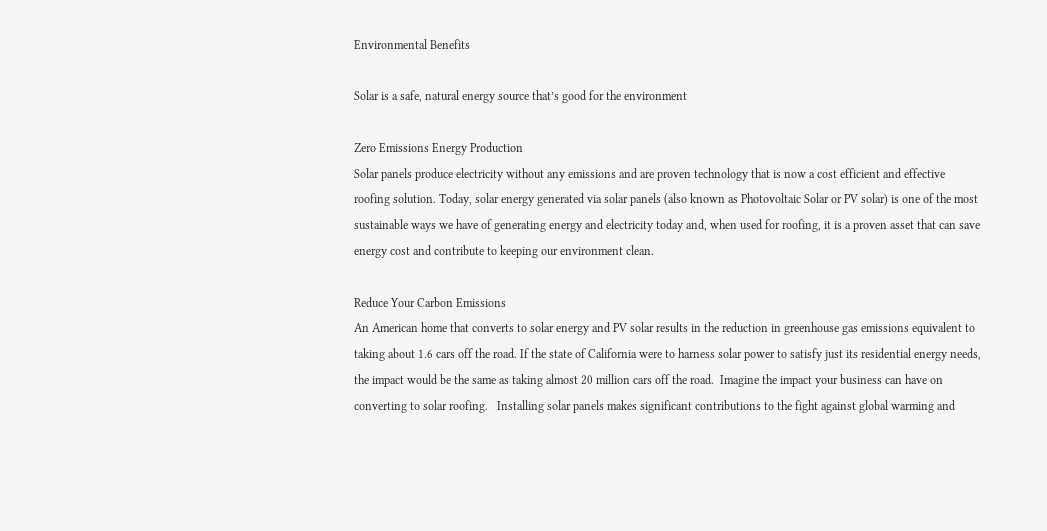Environmental Benefits

Solar is a safe, natural energy source that’s good for the environment

Zero Emissions Energy Production
Solar panels produce electricity without any emissions and are proven technology that is now a cost efficient and effective roofing solution. Today, solar energy generated via solar panels (also known as Photovoltaic Solar or PV solar) is one of the most sustainable ways we have of generating energy and electricity today and, when used for roofing, it is a proven asset that can save energy cost and contribute to keeping our environment clean.

Reduce Your Carbon Emissions
An American home that converts to solar energy and PV solar results in the reduction in greenhouse gas emissions equivalent to taking about 1.6 cars off the road. If the state of California were to harness solar power to satisfy just its residential energy needs, the impact would be the same as taking almost 20 million cars off the road.  Imagine the impact your business can have on converting to solar roofing.   Installing solar panels makes significant contributions to the fight against global warming and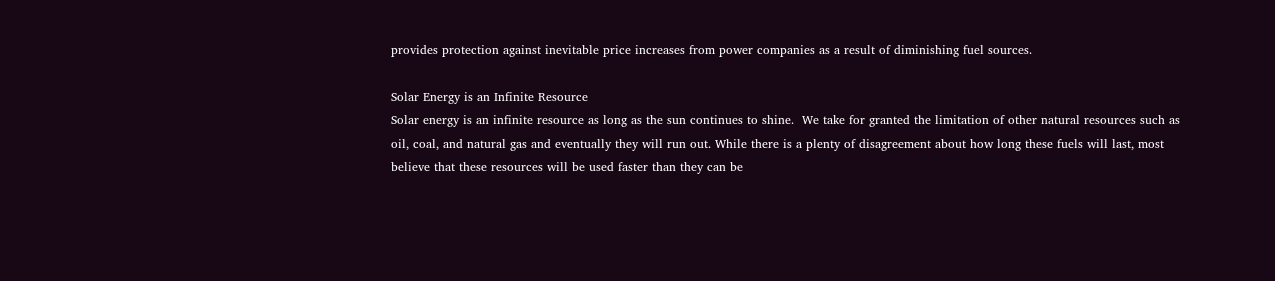provides protection against inevitable price increases from power companies as a result of diminishing fuel sources.

Solar Energy is an Infinite Resource
Solar energy is an infinite resource as long as the sun continues to shine.  We take for granted the limitation of other natural resources such as oil, coal, and natural gas and eventually they will run out. While there is a plenty of disagreement about how long these fuels will last, most believe that these resources will be used faster than they can be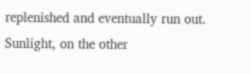replenished and eventually run out.  Sunlight, on the other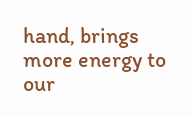hand, brings more energy to our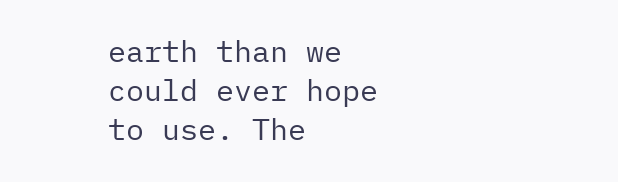earth than we could ever hope to use. The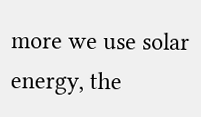more we use solar energy, the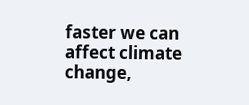faster we can affect climate change,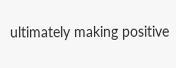ultimately making positive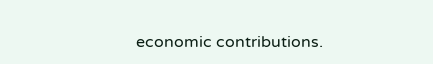economic contributions.